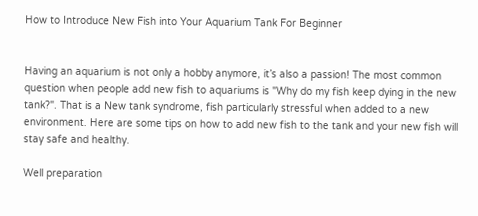How to Introduce New Fish into Your Aquarium Tank For Beginner


Having an aquarium is not only a hobby anymore, it’s also a passion! The most common question when people add new fish to aquariums is "Why do my fish keep dying in the new tank?". That is a New tank syndrome, fish particularly stressful when added to a new environment. Here are some tips on how to add new fish to the tank and your new fish will stay safe and healthy.

Well preparation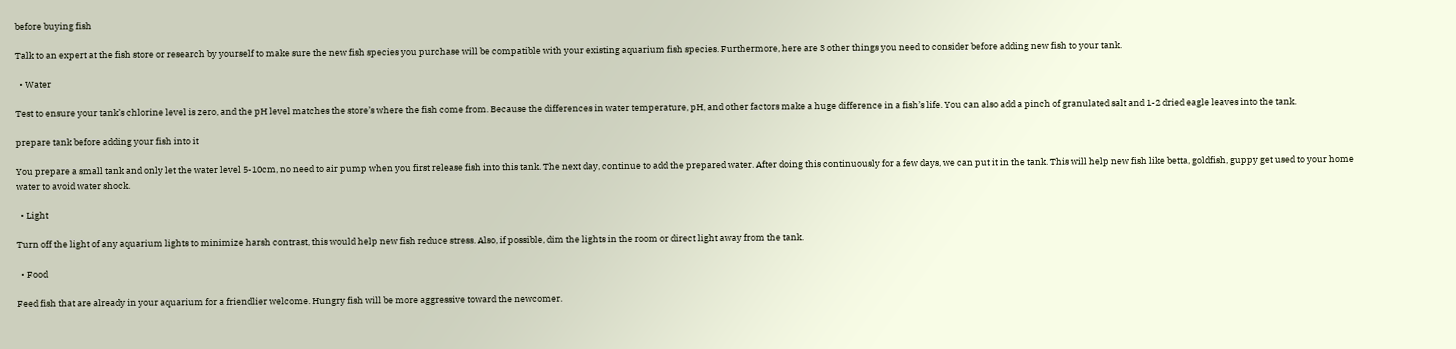before buying fish

Talk to an expert at the fish store or research by yourself to make sure the new fish species you purchase will be compatible with your existing aquarium fish species. Furthermore, here are 3 other things you need to consider before adding new fish to your tank.

  • Water

Test to ensure your tank’s chlorine level is zero, and the pH level matches the store’s where the fish come from. Because the differences in water temperature, pH, and other factors make a huge difference in a fish’s life. You can also add a pinch of granulated salt and 1-2 dried eagle leaves into the tank.

prepare tank before adding your fish into it

You prepare a small tank and only let the water level 5-10cm, no need to air pump when you first release fish into this tank. The next day, continue to add the prepared water. After doing this continuously for a few days, we can put it in the tank. This will help new fish like betta, goldfish, guppy get used to your home water to avoid water shock.

  • Light

Turn off the light of any aquarium lights to minimize harsh contrast, this would help new fish reduce stress. Also, if possible, dim the lights in the room or direct light away from the tank.

  • Food

Feed fish that are already in your aquarium for a friendlier welcome. Hungry fish will be more aggressive toward the newcomer.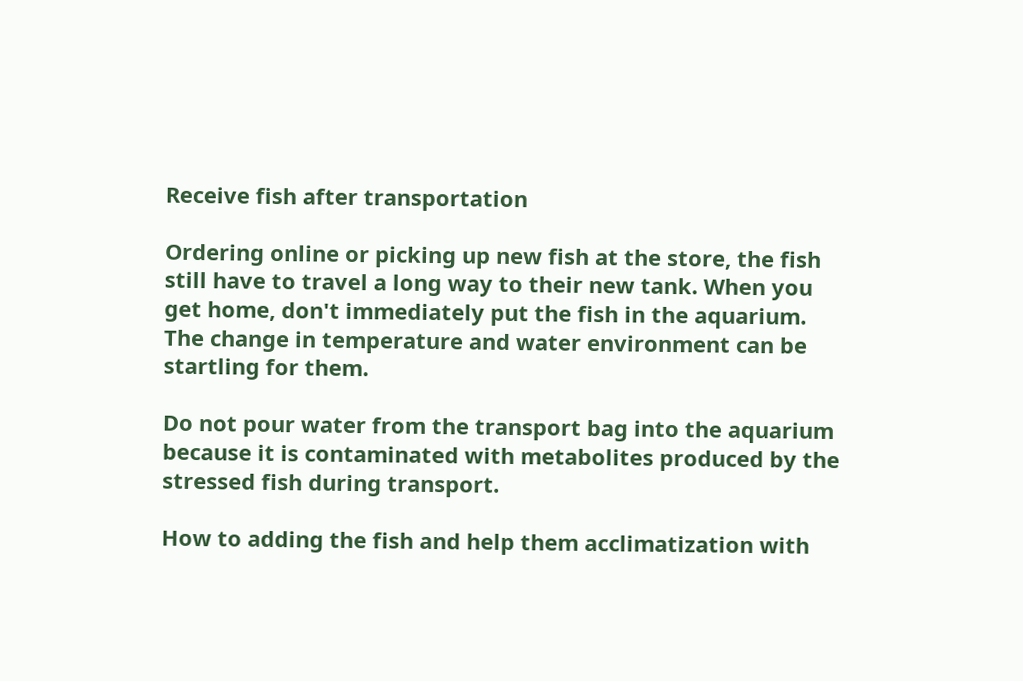Receive fish after transportation

Ordering online or picking up new fish at the store, the fish still have to travel a long way to their new tank. When you get home, don't immediately put the fish in the aquarium. The change in temperature and water environment can be startling for them.

Do not pour water from the transport bag into the aquarium because it is contaminated with metabolites produced by the stressed fish during transport.

How to adding the fish and help them acclimatization with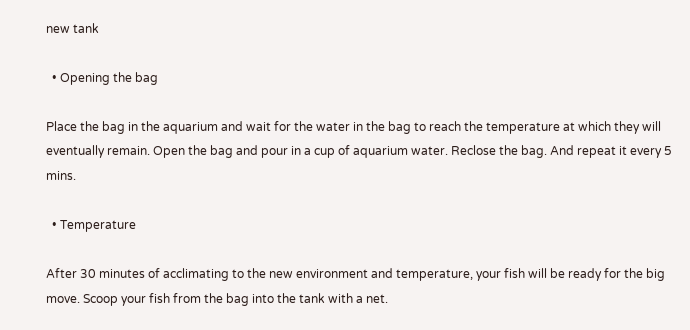new tank

  • Opening the bag

Place the bag in the aquarium and wait for the water in the bag to reach the temperature at which they will eventually remain. Open the bag and pour in a cup of aquarium water. Reclose the bag. And repeat it every 5 mins.

  • Temperature

After 30 minutes of acclimating to the new environment and temperature, your fish will be ready for the big move. Scoop your fish from the bag into the tank with a net.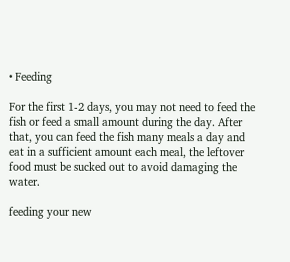• Feeding

For the first 1-2 days, you may not need to feed the fish or feed a small amount during the day. After that, you can feed the fish many meals a day and eat in a sufficient amount each meal, the leftover food must be sucked out to avoid damaging the water.

feeding your new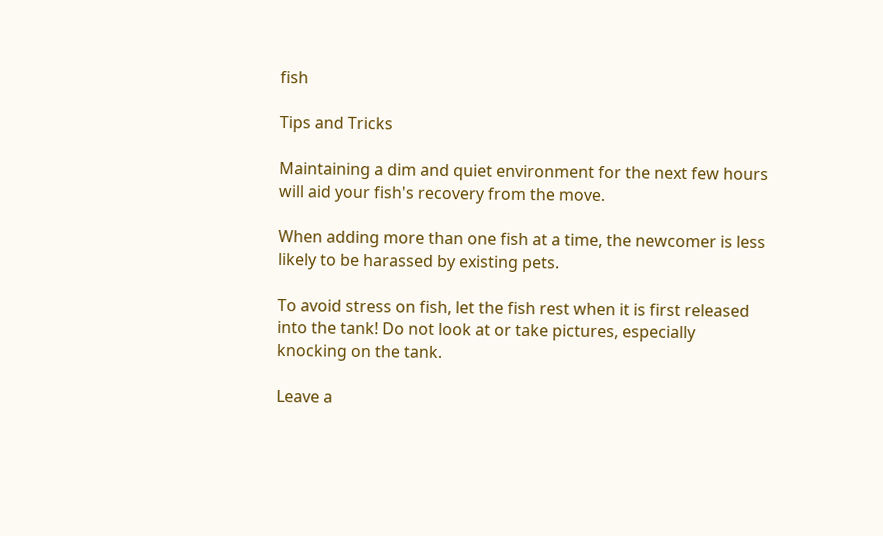fish

Tips and Tricks

Maintaining a dim and quiet environment for the next few hours will aid your fish's recovery from the move.

When adding more than one fish at a time, the newcomer is less likely to be harassed by existing pets.

To avoid stress on fish, let the fish rest when it is first released into the tank! Do not look at or take pictures, especially knocking on the tank.

Leave a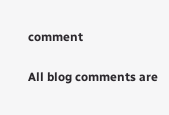comment

All blog comments are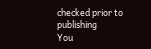checked prior to publishing
You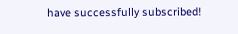have successfully subscribed!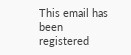This email has been registered